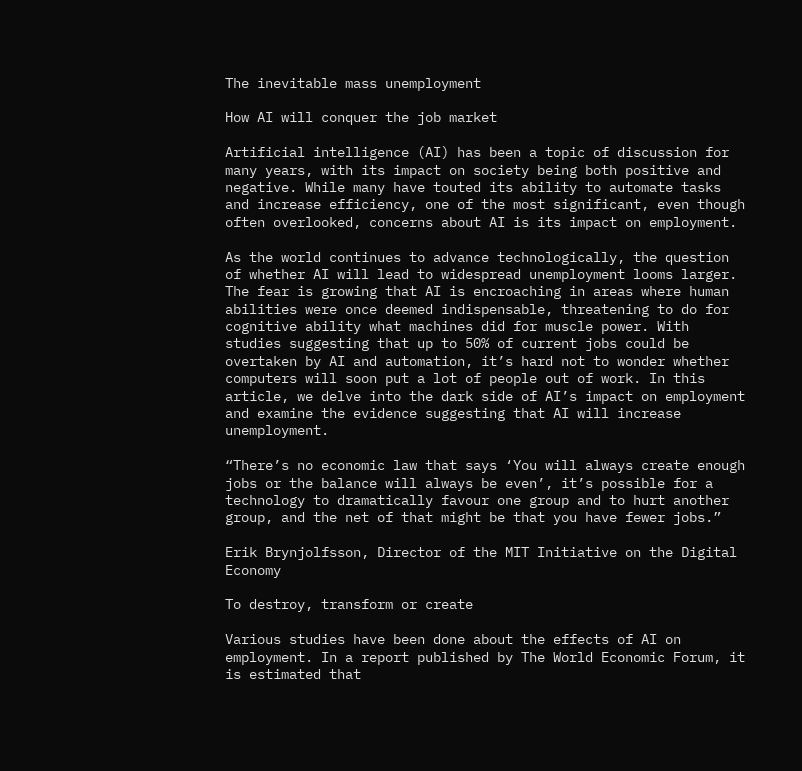The inevitable mass unemployment

How AI will conquer the job market

Artificial intelligence (AI) has been a topic of discussion for many years, with its impact on society being both positive and negative. While many have touted its ability to automate tasks and increase efficiency, one of the most significant, even though often overlooked, concerns about AI is its impact on employment.

As the world continues to advance technologically, the question of whether AI will lead to widespread unemployment looms larger. The fear is growing that AI is encroaching in areas where human abilities were once deemed indispensable, threatening to do for cognitive ability what machines did for muscle power. With studies suggesting that up to 50% of current jobs could be overtaken by AI and automation, it’s hard not to wonder whether computers will soon put a lot of people out of work. In this article, we delve into the dark side of AI’s impact on employment and examine the evidence suggesting that AI will increase unemployment.

“There’s no economic law that says ‘You will always create enough jobs or the balance will always be even’, it’s possible for a technology to dramatically favour one group and to hurt another group, and the net of that might be that you have fewer jobs.”

Erik Brynjolfsson, Director of the MIT Initiative on the Digital Economy

To destroy, transform or create

Various studies have been done about the effects of AI on employment. In a report published by The World Economic Forum, it is estimated that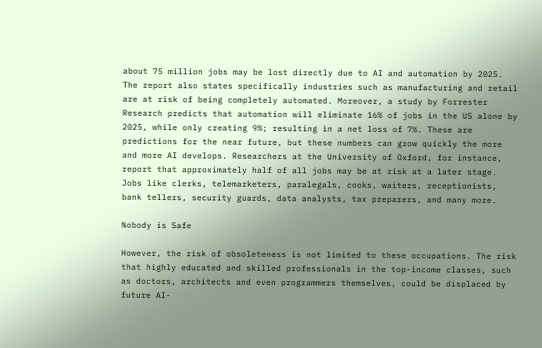about 75 million jobs may be lost directly due to AI and automation by 2025. The report also states specifically industries such as manufacturing and retail are at risk of being completely automated. Moreover, a study by Forrester Research predicts that automation will eliminate 16% of jobs in the US alone by 2025, while only creating 9%; resulting in a net loss of 7%. These are predictions for the near future, but these numbers can grow quickly the more and more AI develops. Researchers at the University of Oxford, for instance, report that approximately half of all jobs may be at risk at a later stage. Jobs like clerks, telemarketers, paralegals, cooks, waiters, receptionists, bank tellers, security guards, data analysts, tax preparers, and many more.

Nobody is Safe

However, the risk of obsoleteness is not limited to these occupations. The risk that highly educated and skilled professionals in the top-income classes, such as doctors, architects and even programmers themselves, could be displaced by future AI-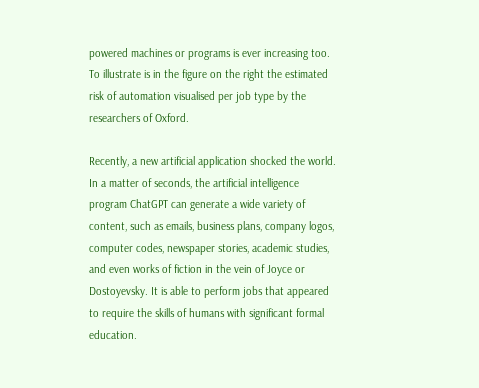powered machines or programs is ever increasing too. To illustrate is in the figure on the right the estimated risk of automation visualised per job type by the researchers of Oxford.

Recently, a new artificial application shocked the world. In a matter of seconds, the artificial intelligence program ChatGPT can generate a wide variety of content, such as emails, business plans, company logos, computer codes, newspaper stories, academic studies, and even works of fiction in the vein of Joyce or Dostoyevsky. It is able to perform jobs that appeared to require the skills of humans with significant formal education.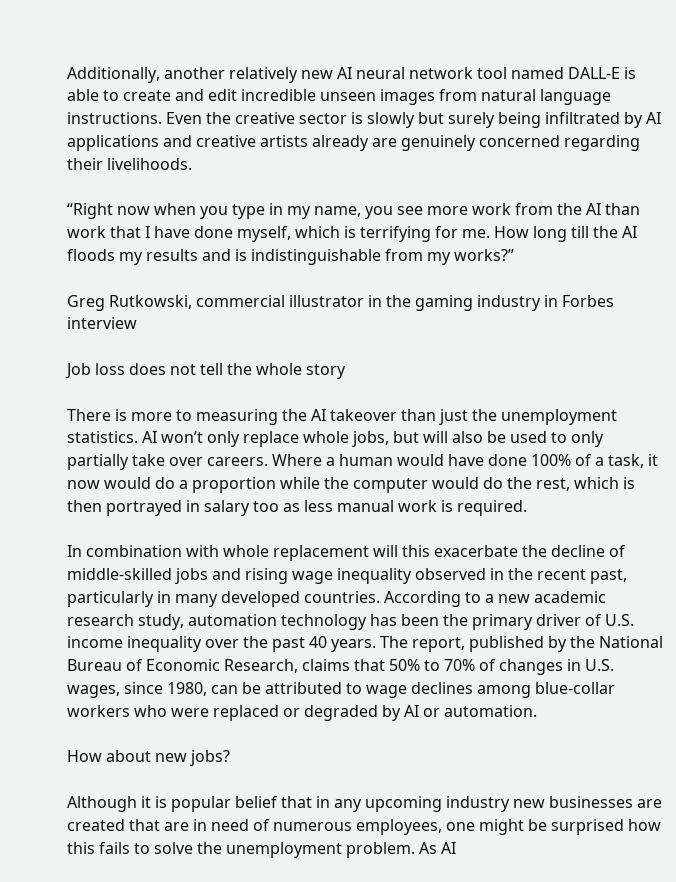Additionally, another relatively new AI neural network tool named DALL-E is able to create and edit incredible unseen images from natural language instructions. Even the creative sector is slowly but surely being infiltrated by AI applications and creative artists already are genuinely concerned regarding their livelihoods.

“Right now when you type in my name, you see more work from the AI than work that I have done myself, which is terrifying for me. How long till the AI floods my results and is indistinguishable from my works?”

Greg Rutkowski, commercial illustrator in the gaming industry in Forbes interview

Job loss does not tell the whole story

There is more to measuring the AI takeover than just the unemployment statistics. AI won’t only replace whole jobs, but will also be used to only partially take over careers. Where a human would have done 100% of a task, it now would do a proportion while the computer would do the rest, which is then portrayed in salary too as less manual work is required.

In combination with whole replacement will this exacerbate the decline of middle-skilled jobs and rising wage inequality observed in the recent past, particularly in many developed countries. According to a new academic research study, automation technology has been the primary driver of U.S. income inequality over the past 40 years. The report, published by the National Bureau of Economic Research, claims that 50% to 70% of changes in U.S. wages, since 1980, can be attributed to wage declines among blue-collar workers who were replaced or degraded by AI or automation.

How about new jobs?

Although it is popular belief that in any upcoming industry new businesses are created that are in need of numerous employees, one might be surprised how this fails to solve the unemployment problem. As AI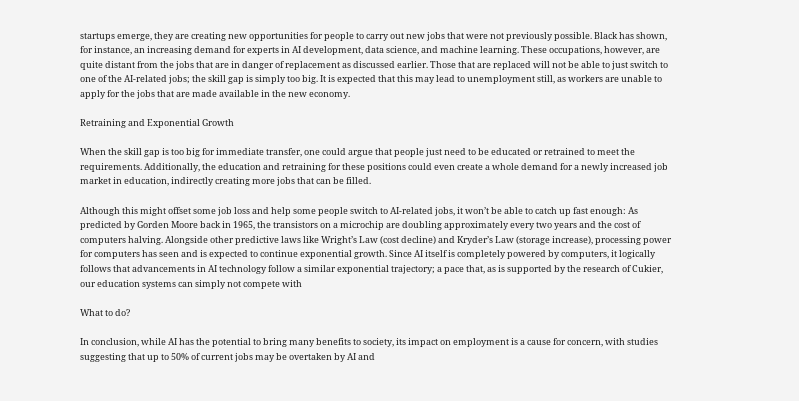startups emerge, they are creating new opportunities for people to carry out new jobs that were not previously possible. Black has shown, for instance, an increasing demand for experts in AI development, data science, and machine learning. These occupations, however, are quite distant from the jobs that are in danger of replacement as discussed earlier. Those that are replaced will not be able to just switch to one of the AI-related jobs; the skill gap is simply too big. It is expected that this may lead to unemployment still, as workers are unable to apply for the jobs that are made available in the new economy.

Retraining and Exponential Growth

When the skill gap is too big for immediate transfer, one could argue that people just need to be educated or retrained to meet the requirements. Additionally, the education and retraining for these positions could even create a whole demand for a newly increased job market in education, indirectly creating more jobs that can be filled.

Although this might offset some job loss and help some people switch to AI-related jobs, it won’t be able to catch up fast enough: As predicted by Gorden Moore back in 1965, the transistors on a microchip are doubling approximately every two years and the cost of computers halving. Alongside other predictive laws like Wright’s Law (cost decline) and Kryder’s Law (storage increase), processing power for computers has seen and is expected to continue exponential growth. Since AI itself is completely powered by computers, it logically follows that advancements in AI technology follow a similar exponential trajectory; a pace that, as is supported by the research of Cukier,  our education systems can simply not compete with

What to do?

In conclusion, while AI has the potential to bring many benefits to society, its impact on employment is a cause for concern, with studies suggesting that up to 50% of current jobs may be overtaken by AI and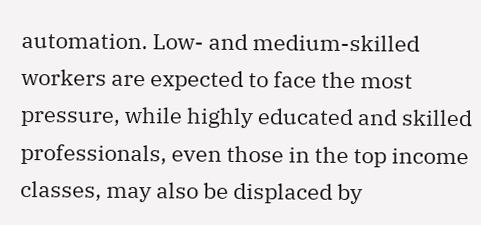automation. Low- and medium-skilled workers are expected to face the most pressure, while highly educated and skilled professionals, even those in the top income classes, may also be displaced by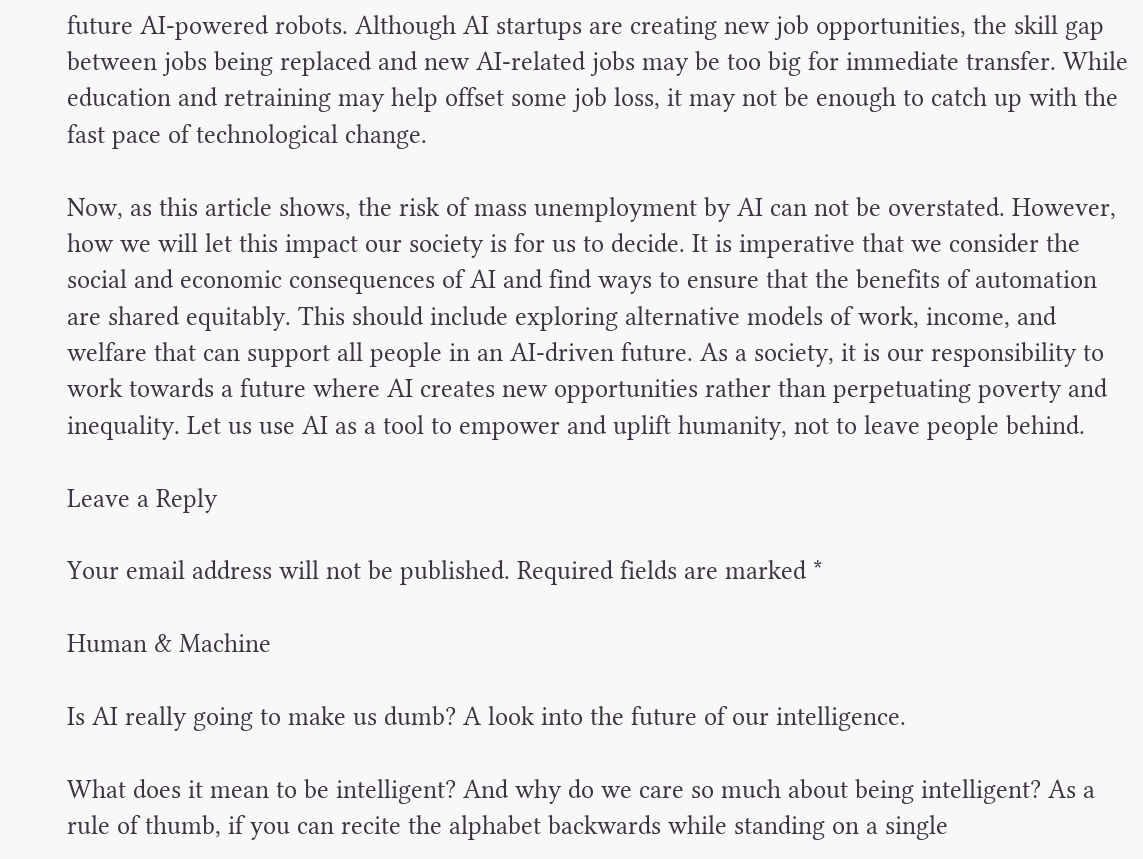future AI-powered robots. Although AI startups are creating new job opportunities, the skill gap between jobs being replaced and new AI-related jobs may be too big for immediate transfer. While education and retraining may help offset some job loss, it may not be enough to catch up with the fast pace of technological change.

Now, as this article shows, the risk of mass unemployment by AI can not be overstated. However, how we will let this impact our society is for us to decide. It is imperative that we consider the social and economic consequences of AI and find ways to ensure that the benefits of automation are shared equitably. This should include exploring alternative models of work, income, and welfare that can support all people in an AI-driven future. As a society, it is our responsibility to work towards a future where AI creates new opportunities rather than perpetuating poverty and inequality. Let us use AI as a tool to empower and uplift humanity, not to leave people behind.

Leave a Reply

Your email address will not be published. Required fields are marked *

Human & Machine

Is AI really going to make us dumb? A look into the future of our intelligence.

What does it mean to be intelligent? And why do we care so much about being intelligent? As a rule of thumb, if you can recite the alphabet backwards while standing on a single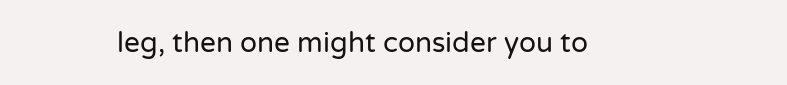leg, then one might consider you to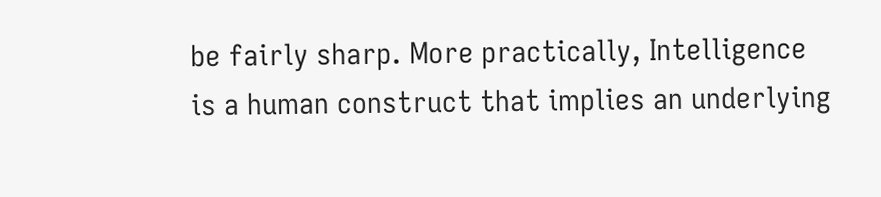be fairly sharp. More practically, Intelligence is a human construct that implies an underlying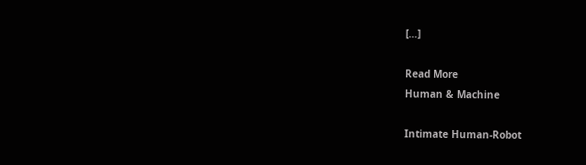[…]

Read More
Human & Machine

Intimate Human-Robot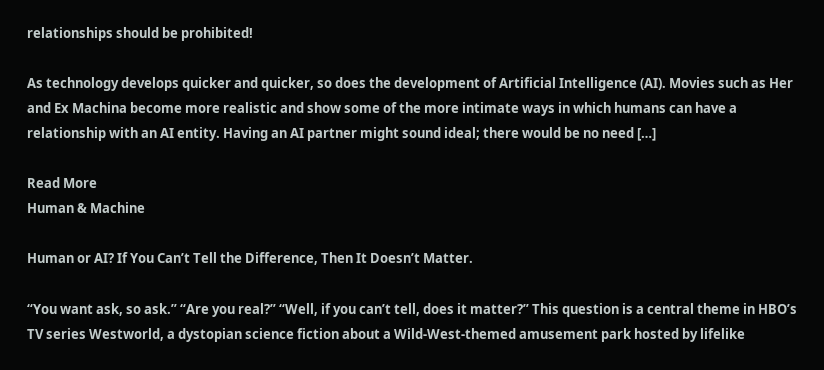relationships should be prohibited!

As technology develops quicker and quicker, so does the development of Artificial Intelligence (AI). Movies such as Her and Ex Machina become more realistic and show some of the more intimate ways in which humans can have a relationship with an AI entity. Having an AI partner might sound ideal; there would be no need […]

Read More
Human & Machine

Human or AI? If You Can’t Tell the Difference, Then It Doesn’t Matter.

“You want ask, so ask.” “Are you real?” “Well, if you can’t tell, does it matter?” This question is a central theme in HBO’s TV series Westworld, a dystopian science fiction about a Wild-West-themed amusement park hosted by lifelike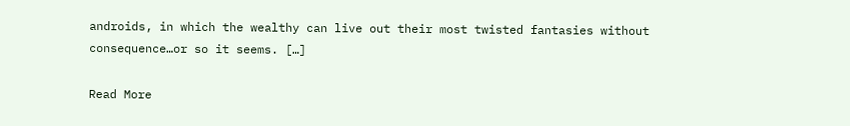androids, in which the wealthy can live out their most twisted fantasies without consequence…or so it seems. […]

Read More